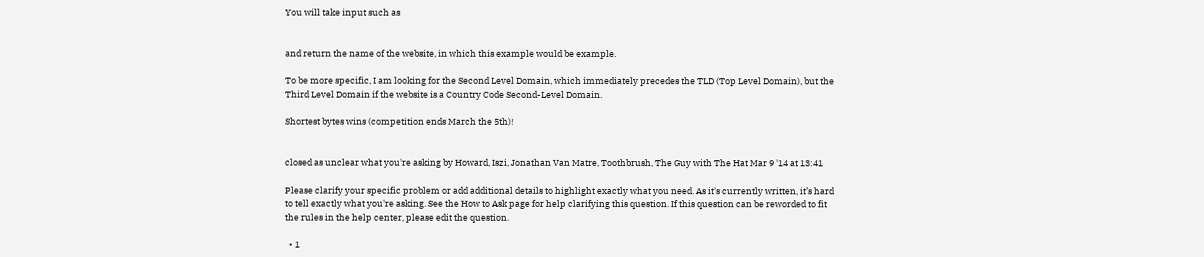You will take input such as


and return the name of the website, in which this example would be example.

To be more specific, I am looking for the Second Level Domain, which immediately precedes the TLD (Top Level Domain), but the Third Level Domain if the website is a Country Code Second-Level Domain.

Shortest bytes wins (competition ends March the 5th)!


closed as unclear what you're asking by Howard, Iszi, Jonathan Van Matre, Toothbrush, The Guy with The Hat Mar 9 '14 at 13:41

Please clarify your specific problem or add additional details to highlight exactly what you need. As it's currently written, it’s hard to tell exactly what you're asking. See the How to Ask page for help clarifying this question. If this question can be reworded to fit the rules in the help center, please edit the question.

  • 1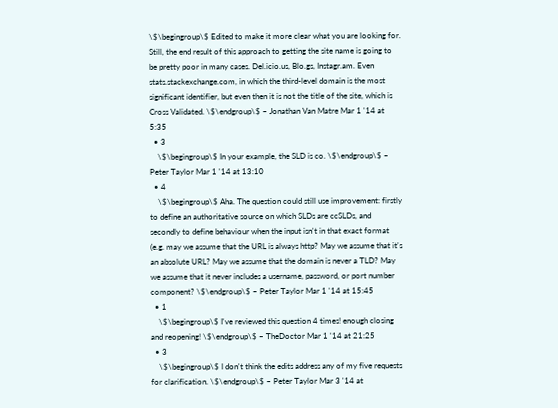\$\begingroup\$ Edited to make it more clear what you are looking for. Still, the end result of this approach to getting the site name is going to be pretty poor in many cases. Del.icio.us, Blo.gs, Instagr.am. Even stats.stackexchange.com, in which the third-level domain is the most significant identifier, but even then it is not the title of the site, which is Cross Validated. \$\endgroup\$ – Jonathan Van Matre Mar 1 '14 at 5:35
  • 3
    \$\begingroup\$ In your example, the SLD is co. \$\endgroup\$ – Peter Taylor Mar 1 '14 at 13:10
  • 4
    \$\begingroup\$ Aha. The question could still use improvement: firstly to define an authoritative source on which SLDs are ccSLDs, and secondly to define behaviour when the input isn't in that exact format (e.g. may we assume that the URL is always http? May we assume that it's an absolute URL? May we assume that the domain is never a TLD? May we assume that it never includes a username, password, or port number component? \$\endgroup\$ – Peter Taylor Mar 1 '14 at 15:45
  • 1
    \$\begingroup\$ I've reviewed this question 4 times! enough closing and reopening! \$\endgroup\$ – TheDoctor Mar 1 '14 at 21:25
  • 3
    \$\begingroup\$ I don't think the edits address any of my five requests for clarification. \$\endgroup\$ – Peter Taylor Mar 3 '14 at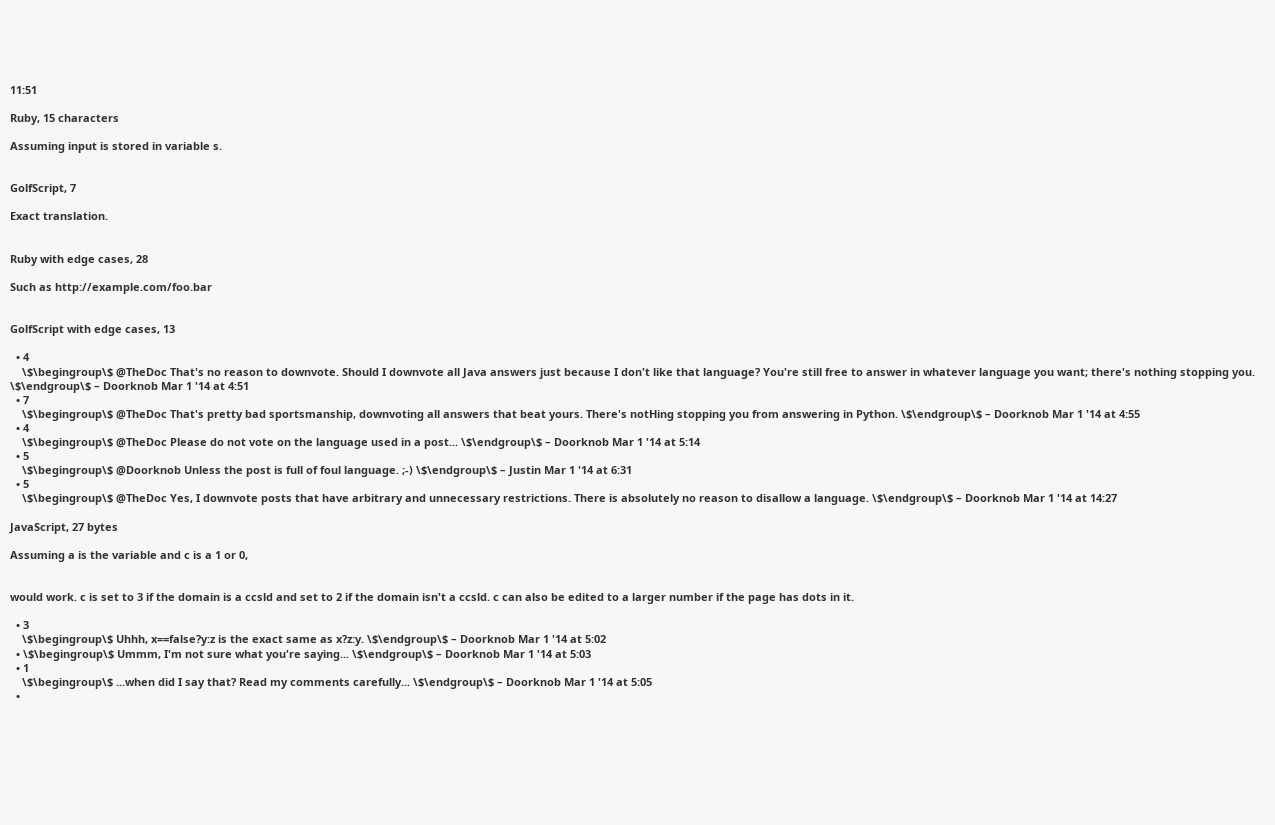11:51

Ruby, 15 characters

Assuming input is stored in variable s.


GolfScript, 7

Exact translation.


Ruby with edge cases, 28

Such as http://example.com/foo.bar


GolfScript with edge cases, 13

  • 4
    \$\begingroup\$ @TheDoc That's no reason to downvote. Should I downvote all Java answers just because I don't like that language? You're still free to answer in whatever language you want; there's nothing stopping you. \$\endgroup\$ – Doorknob Mar 1 '14 at 4:51
  • 7
    \$\begingroup\$ @TheDoc That's pretty bad sportsmanship, downvoting all answers that beat yours. There's notHing stopping you from answering in Python. \$\endgroup\$ – Doorknob Mar 1 '14 at 4:55
  • 4
    \$\begingroup\$ @TheDoc Please do not vote on the language used in a post... \$\endgroup\$ – Doorknob Mar 1 '14 at 5:14
  • 5
    \$\begingroup\$ @Doorknob Unless the post is full of foul language. ;-) \$\endgroup\$ – Justin Mar 1 '14 at 6:31
  • 5
    \$\begingroup\$ @TheDoc Yes, I downvote posts that have arbitrary and unnecessary restrictions. There is absolutely no reason to disallow a language. \$\endgroup\$ – Doorknob Mar 1 '14 at 14:27

JavaScript, 27 bytes

Assuming a is the variable and c is a 1 or 0,


would work. c is set to 3 if the domain is a ccsld and set to 2 if the domain isn't a ccsld. c can also be edited to a larger number if the page has dots in it.

  • 3
    \$\begingroup\$ Uhhh, x==false?y:z is the exact same as x?z:y. \$\endgroup\$ – Doorknob Mar 1 '14 at 5:02
  • \$\begingroup\$ Ummm, I'm not sure what you're saying... \$\endgroup\$ – Doorknob Mar 1 '14 at 5:03
  • 1
    \$\begingroup\$ ...when did I say that? Read my comments carefully... \$\endgroup\$ – Doorknob Mar 1 '14 at 5:05
  •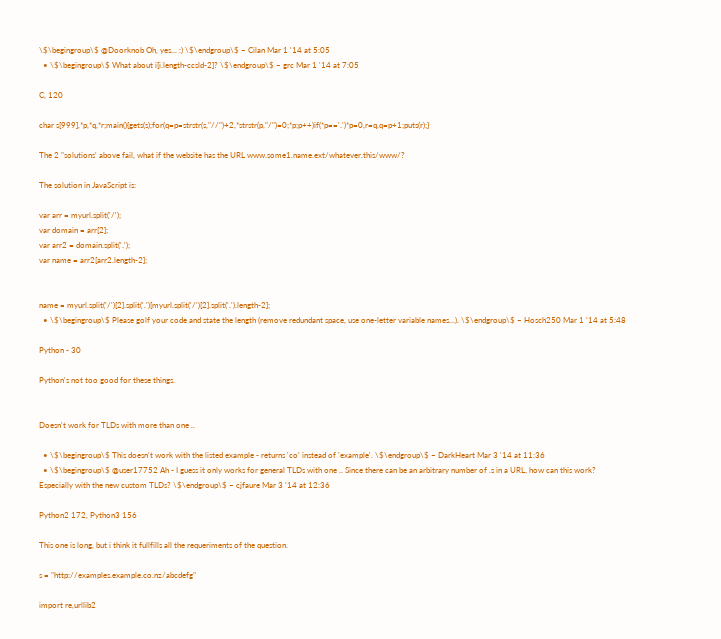\$\begingroup\$ @Doorknob Oh, yes... :) \$\endgroup\$ – Cilan Mar 1 '14 at 5:05
  • \$\begingroup\$ What about i[i.length-ccsld-2]? \$\endgroup\$ – grc Mar 1 '14 at 7:05

C, 120

char s[999],*p,*q,*r;main(){gets(s);for(q=p=strstr(s,"//")+2,*strstr(p,"/")=0;*p;p++)if(*p=='.')*p=0,r=q,q=p+1;puts(r);}

The 2 "solutions' above fail, what if the website has the URL www.some1.name.ext/whatever.this/www/?

The solution in JavaScript is:

var arr = myurl.split('/');
var domain = arr[2];
var arr2 = domain.split('.');
var name = arr2[arr2.length-2];


name = myurl.split('/')[2].split('.')[myurl.split('/')[2].split('.').length-2];
  • \$\begingroup\$ Please golf your code and state the length (remove redundant space, use one-letter variable names...). \$\endgroup\$ – Hosch250 Mar 1 '14 at 5:48

Python - 30

Python's not too good for these things.


Doesn't work for TLDs with more than one ..

  • \$\begingroup\$ This doesn't work with the listed example - returns 'co' instead of 'example'. \$\endgroup\$ – DarkHeart Mar 3 '14 at 11:36
  • \$\begingroup\$ @user17752 Ah - I guess it only works for general TLDs with one .. Since there can be an arbitrary number of .s in a URL, how can this work? Especially with the new custom TLDs? \$\endgroup\$ – cjfaure Mar 3 '14 at 12:36

Python2 172, Python3 156

This one is long, but i think it fullfills all the requeriments of the question.

s = "http://examples.example.co.nz/abcdefg"

import re,urllib2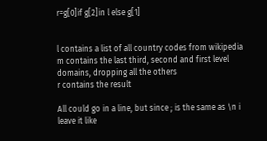r=g[0]if g[2]in l else g[1]


l contains a list of all country codes from wikipedia
m contains the last third, second and first level domains, dropping all the others
r contains the result

All could go in a line, but since ; is the same as \n i leave it like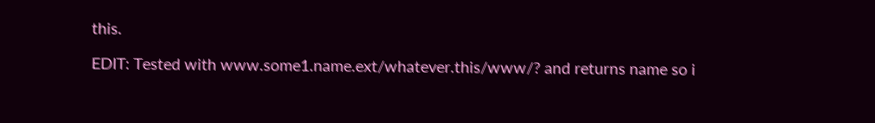this.

EDIT: Tested with www.some1.name.ext/whatever.this/www/? and returns name so i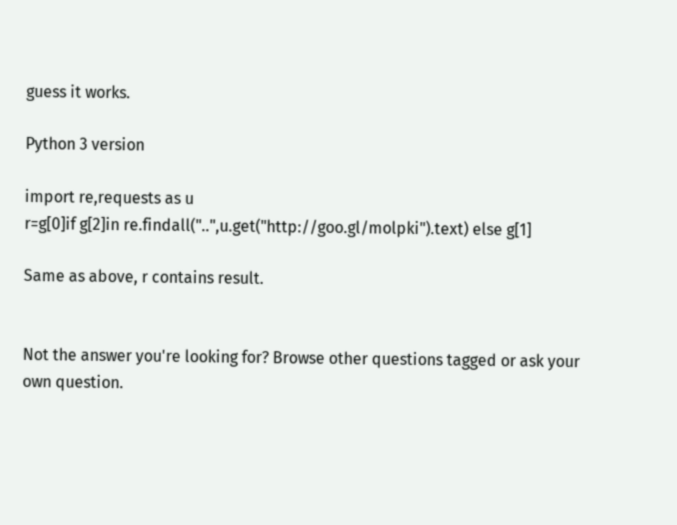guess it works.

Python 3 version

import re,requests as u
r=g[0]if g[2]in re.findall("..",u.get("http://goo.gl/molpki").text) else g[1]

Same as above, r contains result.


Not the answer you're looking for? Browse other questions tagged or ask your own question.